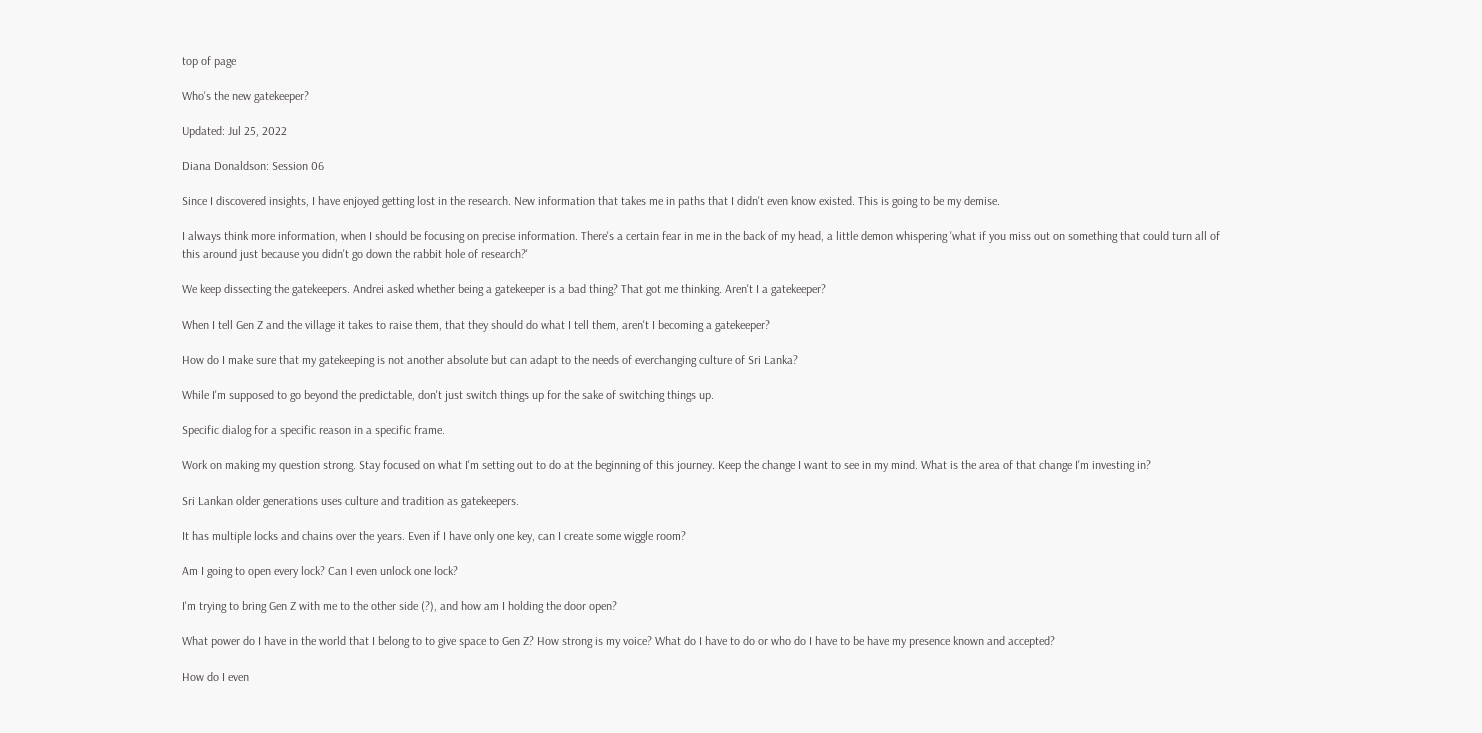top of page

Who's the new gatekeeper?

Updated: Jul 25, 2022

Diana Donaldson: Session 06

Since I discovered insights, I have enjoyed getting lost in the research. New information that takes me in paths that I didn't even know existed. This is going to be my demise.

I always think more information, when I should be focusing on precise information. There's a certain fear in me in the back of my head, a little demon whispering 'what if you miss out on something that could turn all of this around just because you didn't go down the rabbit hole of research?'

We keep dissecting the gatekeepers. Andrei asked whether being a gatekeeper is a bad thing? That got me thinking. Aren't I a gatekeeper?

When I tell Gen Z and the village it takes to raise them, that they should do what I tell them, aren't I becoming a gatekeeper?

How do I make sure that my gatekeeping is not another absolute but can adapt to the needs of everchanging culture of Sri Lanka?

While I'm supposed to go beyond the predictable, don't just switch things up for the sake of switching things up.

Specific dialog for a specific reason in a specific frame.

Work on making my question strong. Stay focused on what I'm setting out to do at the beginning of this journey. Keep the change I want to see in my mind. What is the area of that change I'm investing in?

Sri Lankan older generations uses culture and tradition as gatekeepers.

It has multiple locks and chains over the years. Even if I have only one key, can I create some wiggle room?

Am I going to open every lock? Can I even unlock one lock?

I'm trying to bring Gen Z with me to the other side (?), and how am I holding the door open?

What power do I have in the world that I belong to to give space to Gen Z? How strong is my voice? What do I have to do or who do I have to be have my presence known and accepted?

How do I even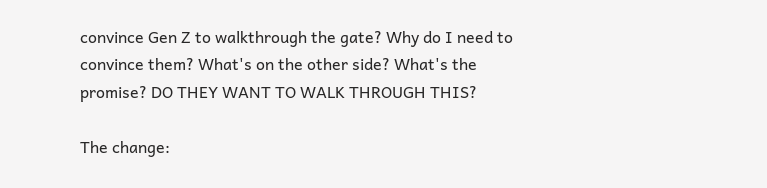convince Gen Z to walkthrough the gate? Why do I need to convince them? What's on the other side? What's the promise? DO THEY WANT TO WALK THROUGH THIS?

The change: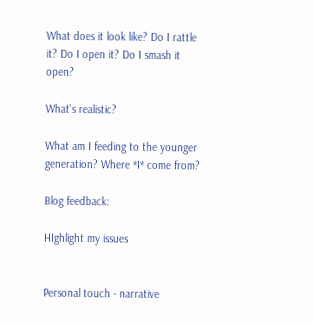What does it look like? Do I rattle it? Do I open it? Do I smash it open?

What's realistic?

What am I feeding to the younger generation? Where *I* come from?

Blog feedback:

HIghlight my issues


Personal touch - narrative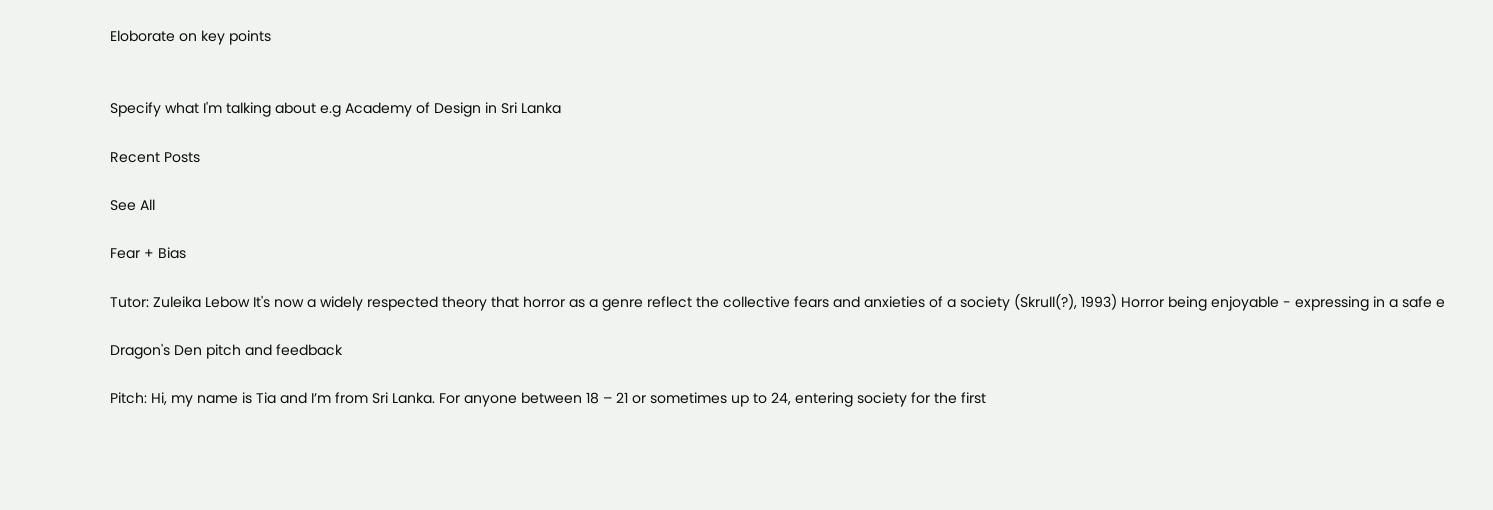Eloborate on key points


Specify what I'm talking about e.g Academy of Design in Sri Lanka

Recent Posts

See All

Fear + Bias

Tutor: Zuleika Lebow It's now a widely respected theory that horror as a genre reflect the collective fears and anxieties of a society (Skrull(?), 1993) Horror being enjoyable - expressing in a safe e

Dragon's Den pitch and feedback

Pitch: Hi, my name is Tia and I’m from Sri Lanka. For anyone between 18 – 21 or sometimes up to 24, entering society for the first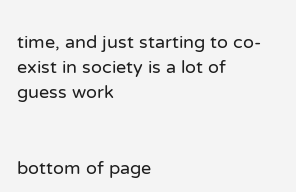time, and just starting to co-exist in society is a lot of guess work


bottom of page